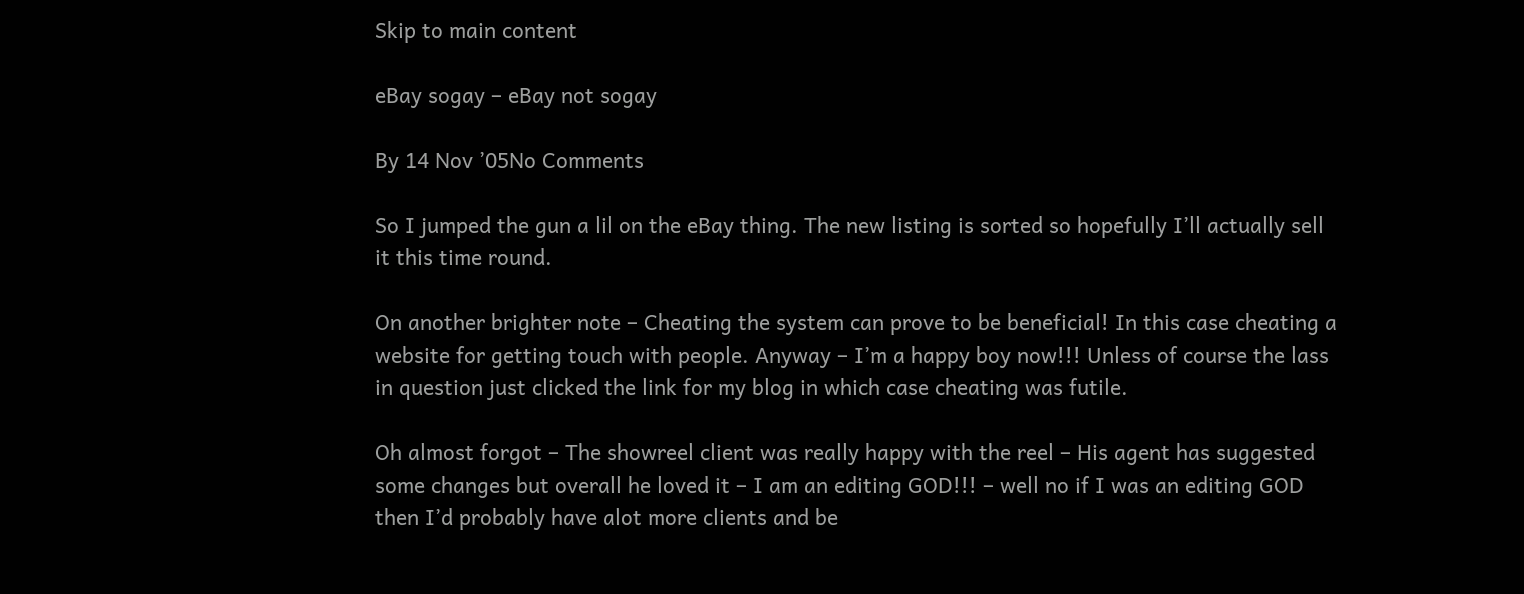Skip to main content

eBay sogay – eBay not sogay

By 14 Nov ’05No Comments

So I jumped the gun a lil on the eBay thing. The new listing is sorted so hopefully I’ll actually sell it this time round.

On another brighter note – Cheating the system can prove to be beneficial! In this case cheating a website for getting touch with people. Anyway – I’m a happy boy now!!! Unless of course the lass in question just clicked the link for my blog in which case cheating was futile.

Oh almost forgot – The showreel client was really happy with the reel – His agent has suggested some changes but overall he loved it – I am an editing GOD!!! – well no if I was an editing GOD then I’d probably have alot more clients and be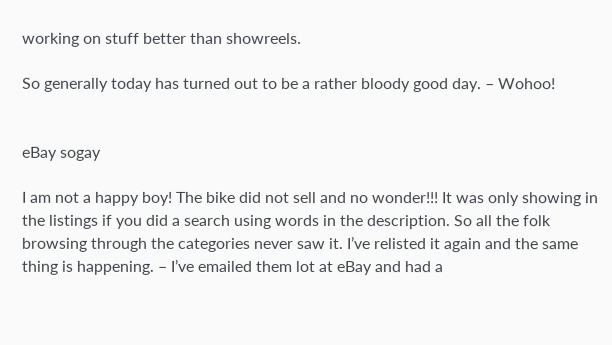working on stuff better than showreels.

So generally today has turned out to be a rather bloody good day. – Wohoo!


eBay sogay

I am not a happy boy! The bike did not sell and no wonder!!! It was only showing in the listings if you did a search using words in the description. So all the folk browsing through the categories never saw it. I’ve relisted it again and the same thing is happening. – I’ve emailed them lot at eBay and had a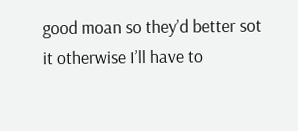good moan so they’d better sot it otherwise I’ll have to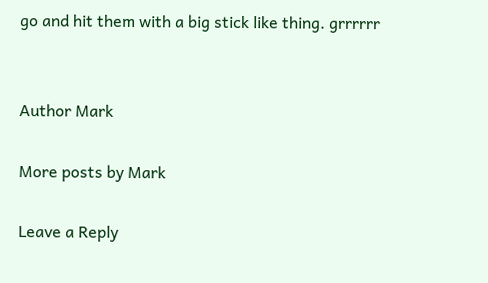go and hit them with a big stick like thing. grrrrrr


Author Mark

More posts by Mark

Leave a Reply